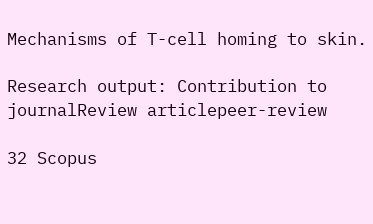Mechanisms of T-cell homing to skin.

Research output: Contribution to journalReview articlepeer-review

32 Scopus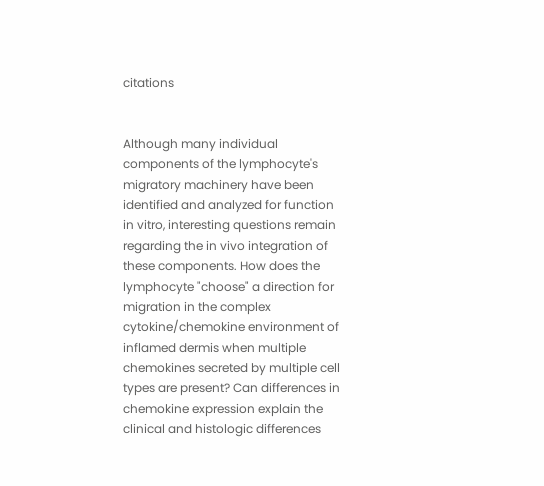citations


Although many individual components of the lymphocyte's migratory machinery have been identified and analyzed for function in vitro, interesting questions remain regarding the in vivo integration of these components. How does the lymphocyte "choose" a direction for migration in the complex cytokine/chemokine environment of inflamed dermis when multiple chemokines secreted by multiple cell types are present? Can differences in chemokine expression explain the clinical and histologic differences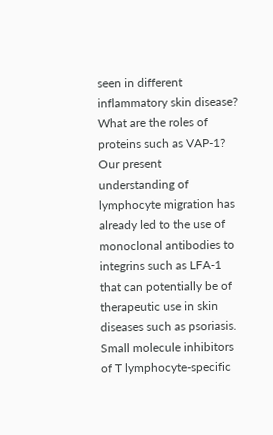seen in different inflammatory skin disease? What are the roles of proteins such as VAP-1? Our present understanding of lymphocyte migration has already led to the use of monoclonal antibodies to integrins such as LFA-1 that can potentially be of therapeutic use in skin diseases such as psoriasis. Small molecule inhibitors of T lymphocyte-specific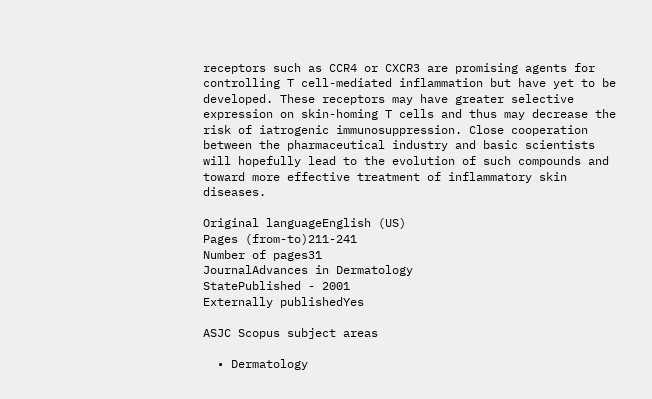receptors such as CCR4 or CXCR3 are promising agents for controlling T cell-mediated inflammation but have yet to be developed. These receptors may have greater selective expression on skin-homing T cells and thus may decrease the risk of iatrogenic immunosuppression. Close cooperation between the pharmaceutical industry and basic scientists will hopefully lead to the evolution of such compounds and toward more effective treatment of inflammatory skin diseases.

Original languageEnglish (US)
Pages (from-to)211-241
Number of pages31
JournalAdvances in Dermatology
StatePublished - 2001
Externally publishedYes

ASJC Scopus subject areas

  • Dermatology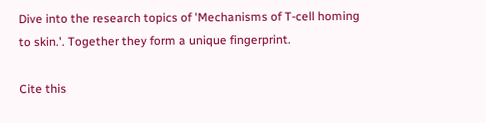Dive into the research topics of 'Mechanisms of T-cell homing to skin.'. Together they form a unique fingerprint.

Cite this